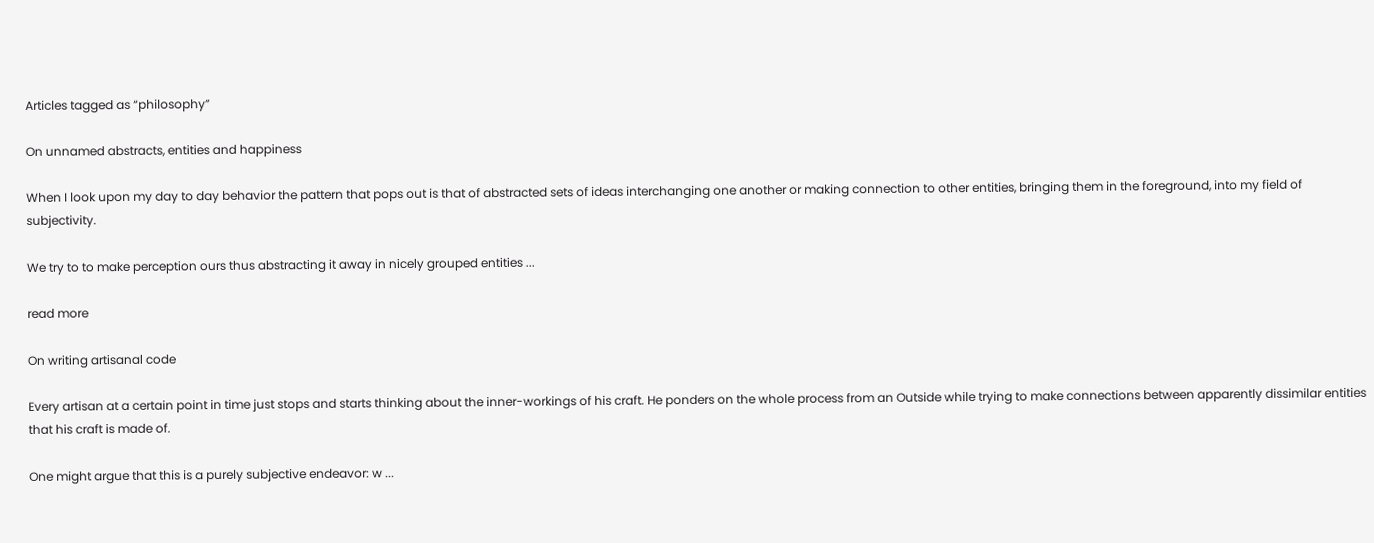Articles tagged as “philosophy”

On unnamed abstracts, entities and happiness

When I look upon my day to day behavior the pattern that pops out is that of abstracted sets of ideas interchanging one another or making connection to other entities, bringing them in the foreground, into my field of subjectivity.

We try to to make perception ours thus abstracting it away in nicely grouped entities ...

read more

On writing artisanal code

Every artisan at a certain point in time just stops and starts thinking about the inner-workings of his craft. He ponders on the whole process from an Outside while trying to make connections between apparently dissimilar entities that his craft is made of.

One might argue that this is a purely subjective endeavor: w ...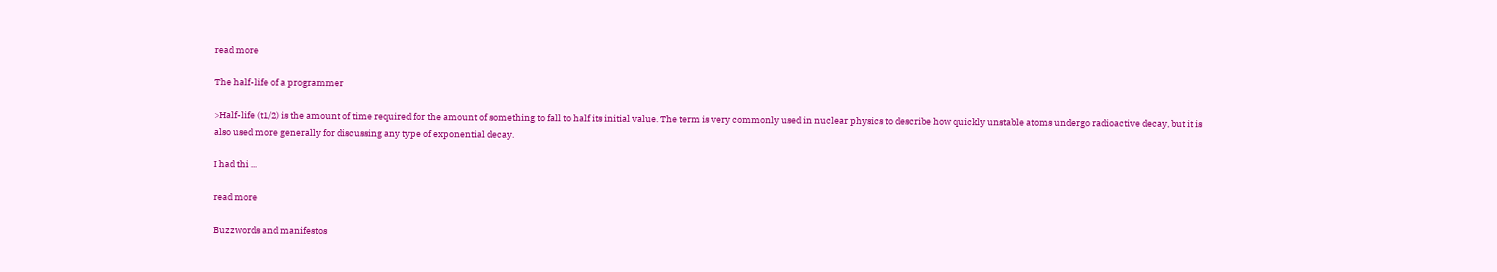read more

The half-life of a programmer

>Half-life (t1/2) is the amount of time required for the amount of something to fall to half its initial value. The term is very commonly used in nuclear physics to describe how quickly unstable atoms undergo radioactive decay, but it is also used more generally for discussing any type of exponential decay.

I had thi ...

read more

Buzzwords and manifestos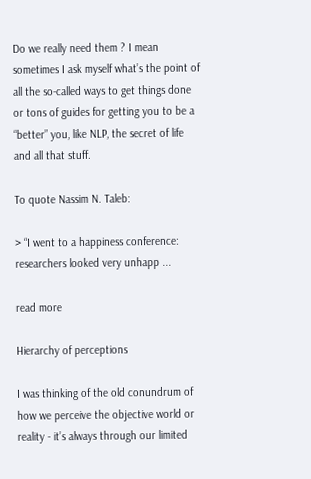Do we really need them ? I mean sometimes I ask myself what’s the point of all the so-called ways to get things done or tons of guides for getting you to be a “better” you, like NLP, the secret of life and all that stuff.

To quote Nassim N. Taleb:

> “I went to a happiness conference: researchers looked very unhapp ...

read more

Hierarchy of perceptions

I was thinking of the old conundrum of how we perceive the objective world or reality - it’s always through our limited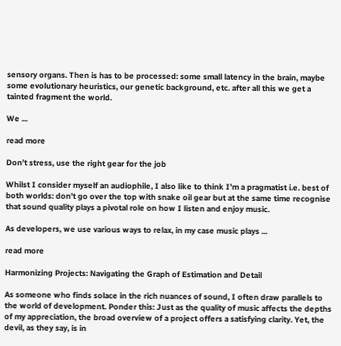sensory organs. Then is has to be processed: some small latency in the brain, maybe some evolutionary heuristics, our genetic background, etc. after all this we get a tainted fragment the world.

We ...

read more

Don’t stress, use the right gear for the job

Whilst I consider myself an audiophile, I also like to think I’m a pragmatist i.e. best of both worlds: don’t go over the top with snake oil gear but at the same time recognise that sound quality plays a pivotal role on how I listen and enjoy music.

As developers, we use various ways to relax, in my case music plays ...

read more

Harmonizing Projects: Navigating the Graph of Estimation and Detail

As someone who finds solace in the rich nuances of sound, I often draw parallels to the world of development. Ponder this: Just as the quality of music affects the depths of my appreciation, the broad overview of a project offers a satisfying clarity. Yet, the devil, as they say, is in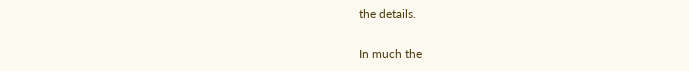the details.

In much the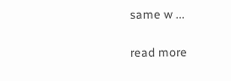same w ...

read more